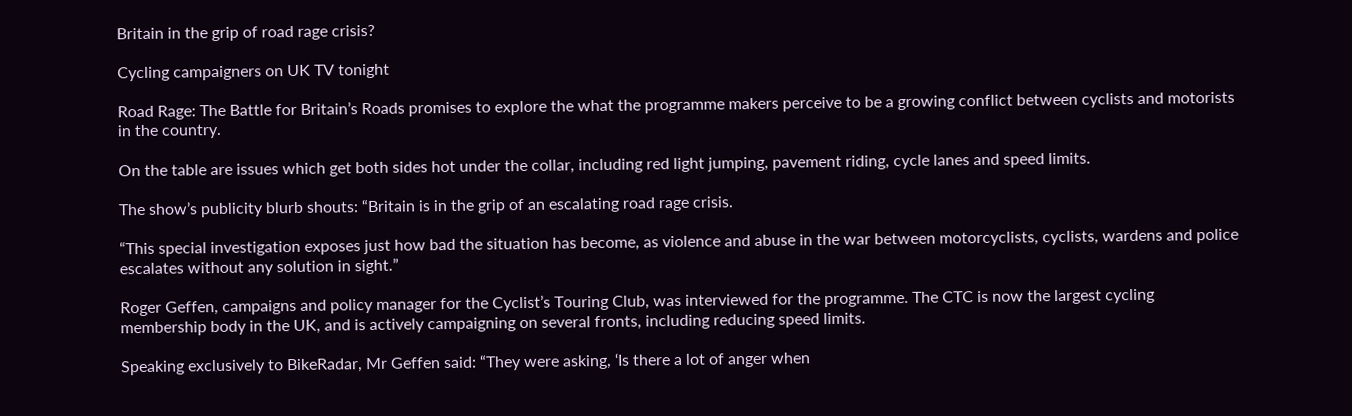Britain in the grip of road rage crisis?

Cycling campaigners on UK TV tonight

Road Rage: The Battle for Britain’s Roads promises to explore the what the programme makers perceive to be a growing conflict between cyclists and motorists in the country.

On the table are issues which get both sides hot under the collar, including red light jumping, pavement riding, cycle lanes and speed limits.

The show’s publicity blurb shouts: “Britain is in the grip of an escalating road rage crisis.

“This special investigation exposes just how bad the situation has become, as violence and abuse in the war between motorcyclists, cyclists, wardens and police escalates without any solution in sight.”

Roger Geffen, campaigns and policy manager for the Cyclist’s Touring Club, was interviewed for the programme. The CTC is now the largest cycling membership body in the UK, and is actively campaigning on several fronts, including reducing speed limits.

Speaking exclusively to BikeRadar, Mr Geffen said: “They were asking, ‘Is there a lot of anger when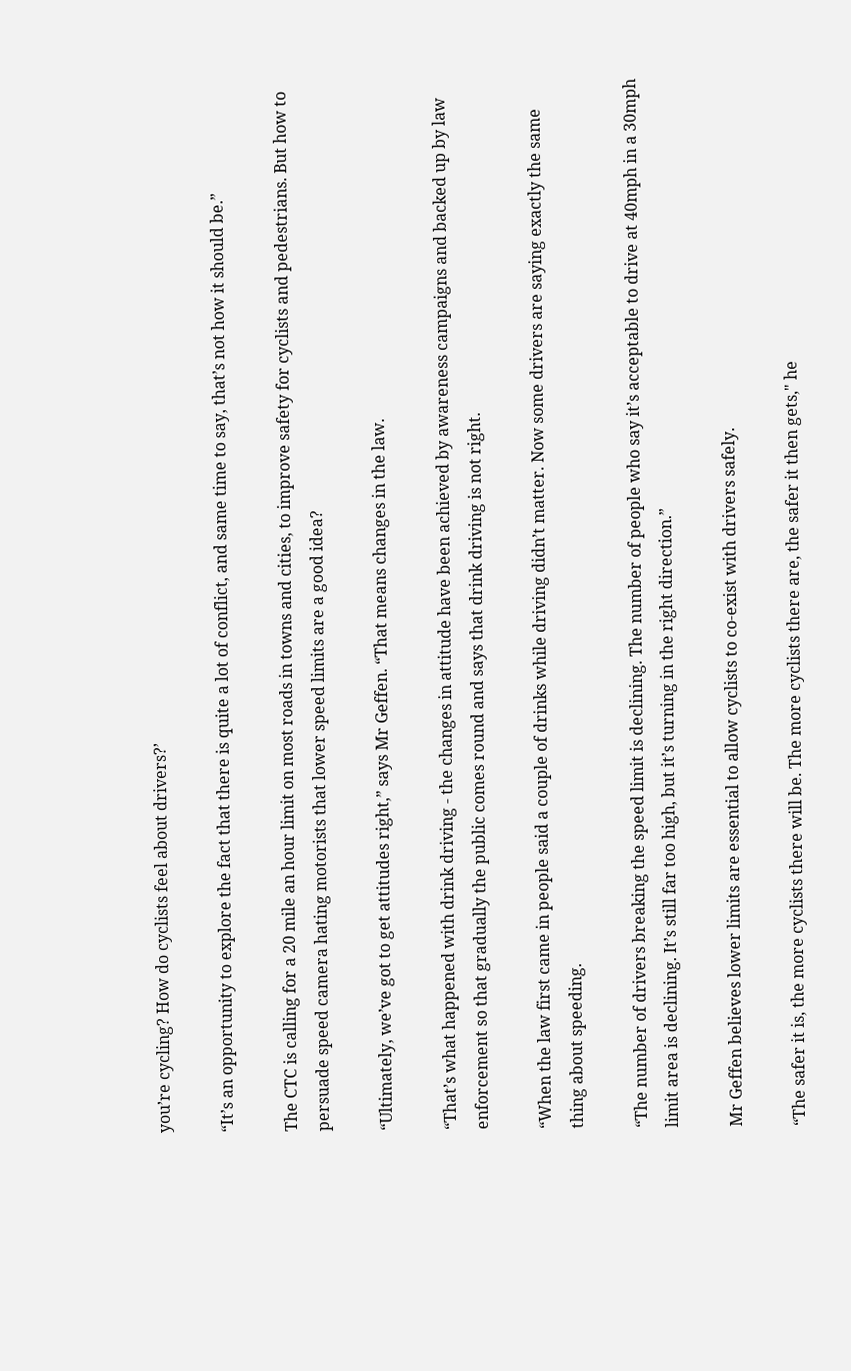you’re cycling? How do cyclists feel about drivers?’

“It’s an opportunity to explore the fact that there is quite a lot of conflict, and same time to say, that’s not how it should be.”

The CTC is calling for a 20 mile an hour limit on most roads in towns and cities, to improve safety for cyclists and pedestrians. But how to persuade speed camera hating motorists that lower speed limits are a good idea?

“Ultimately, we’ve got to get attitudes right,” says Mr Geffen. “That means changes in the law.

“That’s what happened with drink driving - the changes in attitude have been achieved by awareness campaigns and backed up by law enforcement so that gradually the public comes round and says that drink driving is not right.

“When the law first came in people said a couple of drinks while driving didn’t matter. Now some drivers are saying exactly the same thing about speeding.

“The number of drivers breaking the speed limit is declining. The number of people who say it’s acceptable to drive at 40mph in a 30mph limit area is declining. It’s still far too high, but it’s turning in the right direction.”

Mr Geffen believes lower limits are essential to allow cyclists to co-exist with drivers safely.

“The safer it is, the more cyclists there will be. The more cyclists there are, the safer it then gets," he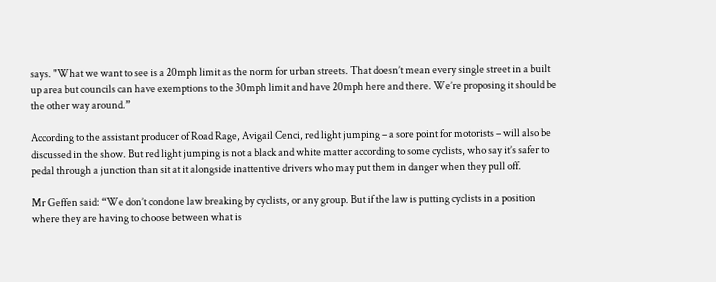says. "What we want to see is a 20mph limit as the norm for urban streets. That doesn’t mean every single street in a built up area but councils can have exemptions to the 30mph limit and have 20mph here and there. We’re proposing it should be the other way around.”

According to the assistant producer of Road Rage, Avigail Cenci, red light jumping – a sore point for motorists – will also be discussed in the show. But red light jumping is not a black and white matter according to some cyclists, who say it’s safer to pedal through a junction than sit at it alongside inattentive drivers who may put them in danger when they pull off.

Mr Geffen said: “We don’t condone law breaking by cyclists, or any group. But if the law is putting cyclists in a position where they are having to choose between what is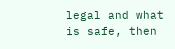legal and what is safe, then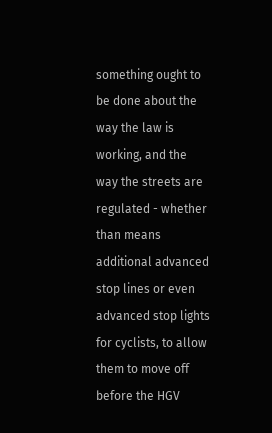something ought to be done about the way the law is working, and the way the streets are regulated - whether than means additional advanced stop lines or even advanced stop lights for cyclists, to allow them to move off before the HGV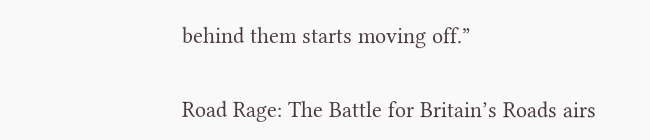behind them starts moving off.”

Road Rage: The Battle for Britain’s Roads airs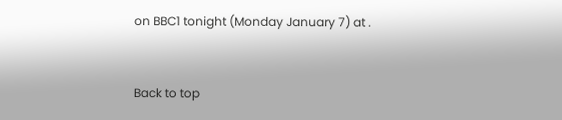on BBC1 tonight (Monday January 7) at .


Back to top